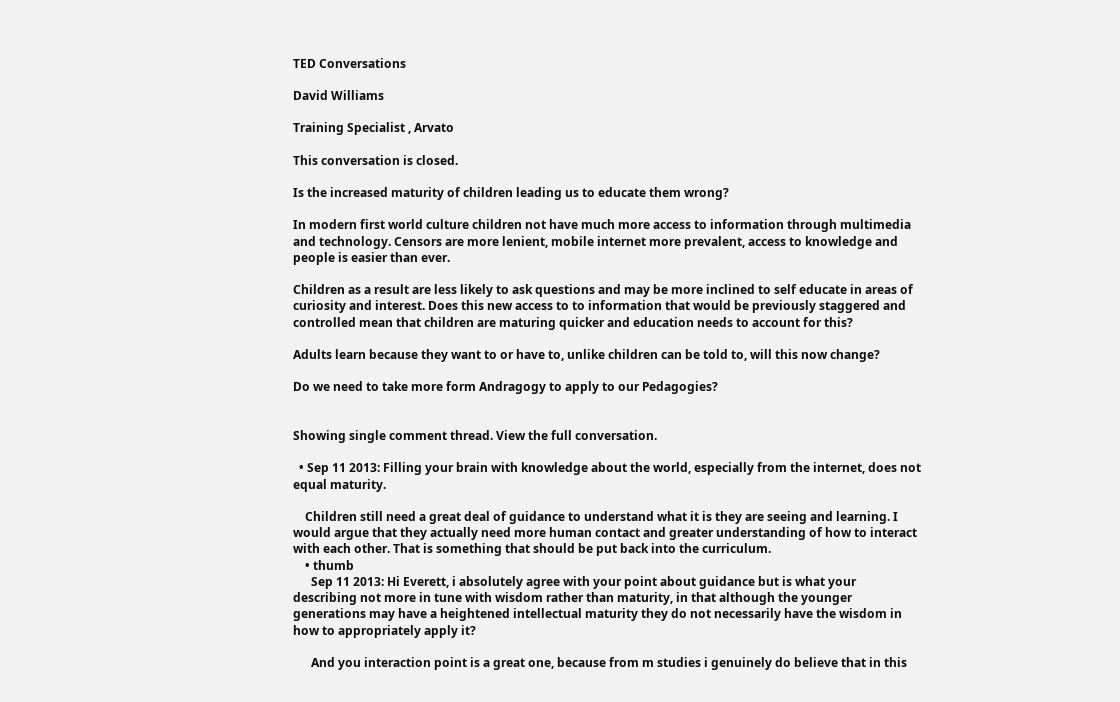TED Conversations

David Williams

Training Specialist , Arvato

This conversation is closed.

Is the increased maturity of children leading us to educate them wrong?

In modern first world culture children not have much more access to information through multimedia and technology. Censors are more lenient, mobile internet more prevalent, access to knowledge and people is easier than ever.

Children as a result are less likely to ask questions and may be more inclined to self educate in areas of curiosity and interest. Does this new access to to information that would be previously staggered and controlled mean that children are maturing quicker and education needs to account for this?

Adults learn because they want to or have to, unlike children can be told to, will this now change?

Do we need to take more form Andragogy to apply to our Pedagogies?


Showing single comment thread. View the full conversation.

  • Sep 11 2013: Filling your brain with knowledge about the world, especially from the internet, does not equal maturity.

    Children still need a great deal of guidance to understand what it is they are seeing and learning. I would argue that they actually need more human contact and greater understanding of how to interact with each other. That is something that should be put back into the curriculum.
    • thumb
      Sep 11 2013: Hi Everett, i absolutely agree with your point about guidance but is what your describing not more in tune with wisdom rather than maturity, in that although the younger generations may have a heightened intellectual maturity they do not necessarily have the wisdom in how to appropriately apply it?

      And you interaction point is a great one, because from m studies i genuinely do believe that in this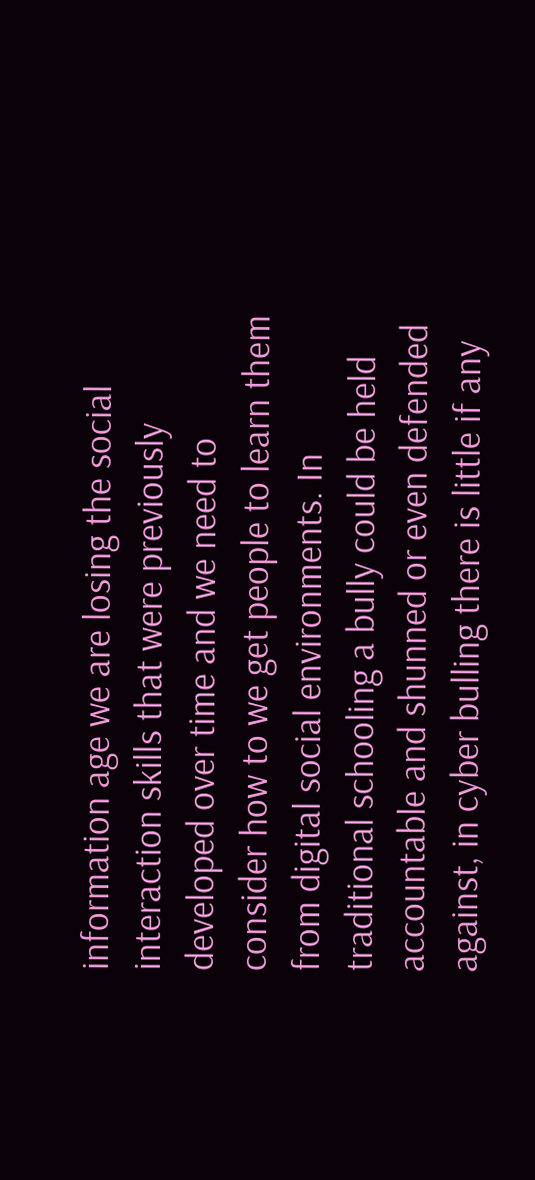information age we are losing the social interaction skills that were previously developed over time and we need to consider how to we get people to learn them from digital social environments. In traditional schooling a bully could be held accountable and shunned or even defended against, in cyber bulling there is little if any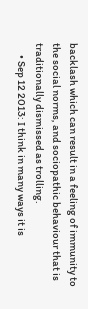backlash which can result in a feeling of immunity to the social norms, and sociopathic behaviour that is traditionally dismissed as trolling.
      • Sep 12 2013: I think in many ways it is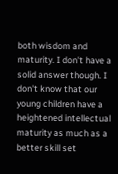both wisdom and maturity. I don't have a solid answer though. I don't know that our young children have a heightened intellectual maturity as much as a better skill set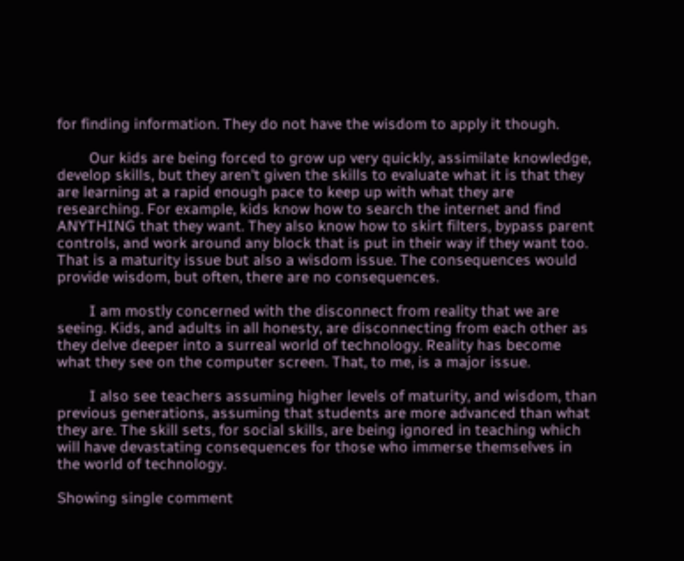for finding information. They do not have the wisdom to apply it though.

        Our kids are being forced to grow up very quickly, assimilate knowledge, develop skills, but they aren't given the skills to evaluate what it is that they are learning at a rapid enough pace to keep up with what they are researching. For example, kids know how to search the internet and find ANYTHING that they want. They also know how to skirt filters, bypass parent controls, and work around any block that is put in their way if they want too. That is a maturity issue but also a wisdom issue. The consequences would provide wisdom, but often, there are no consequences.

        I am mostly concerned with the disconnect from reality that we are seeing. Kids, and adults in all honesty, are disconnecting from each other as they delve deeper into a surreal world of technology. Reality has become what they see on the computer screen. That, to me, is a major issue.

        I also see teachers assuming higher levels of maturity, and wisdom, than previous generations, assuming that students are more advanced than what they are. The skill sets, for social skills, are being ignored in teaching which will have devastating consequences for those who immerse themselves in the world of technology.

Showing single comment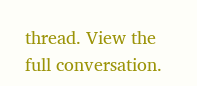thread. View the full conversation.